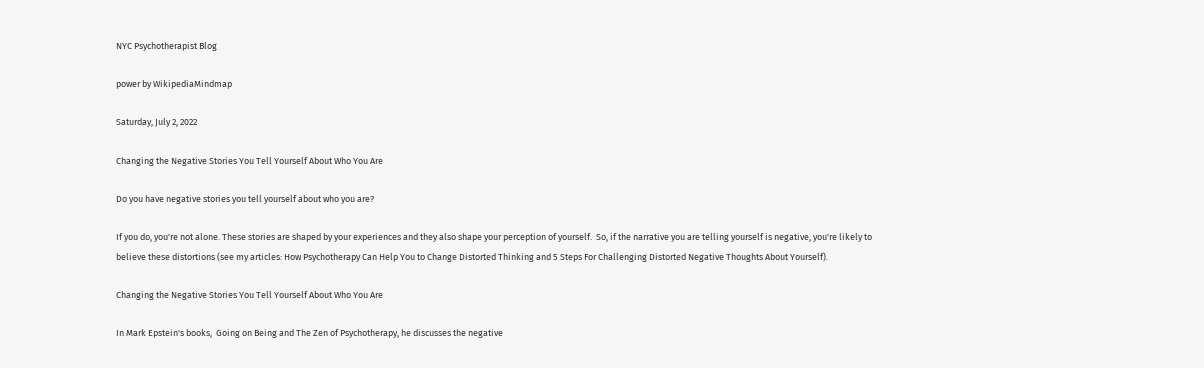NYC Psychotherapist Blog

power by WikipediaMindmap

Saturday, July 2, 2022

Changing the Negative Stories You Tell Yourself About Who You Are

Do you have negative stories you tell yourself about who you are?

If you do, you're not alone. These stories are shaped by your experiences and they also shape your perception of yourself.  So, if the narrative you are telling yourself is negative, you're likely to believe these distortions (see my articles: How Psychotherapy Can Help You to Change Distorted Thinking and 5 Steps For Challenging Distorted Negative Thoughts About Yourself).

Changing the Negative Stories You Tell Yourself About Who You Are

In Mark Epstein's books,  Going on Being and The Zen of Psychotherapy, he discusses the negative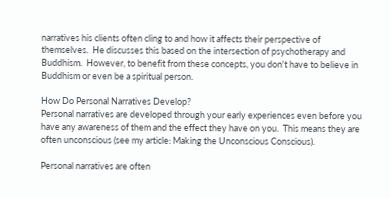narratives his clients often cling to and how it affects their perspective of themselves.  He discusses this based on the intersection of psychotherapy and Buddhism.  However, to benefit from these concepts, you don't have to believe in Buddhism or even be a spiritual person.

How Do Personal Narratives Develop?
Personal narratives are developed through your early experiences even before you have any awareness of them and the effect they have on you.  This means they are often unconscious (see my article: Making the Unconscious Conscious).

Personal narratives are often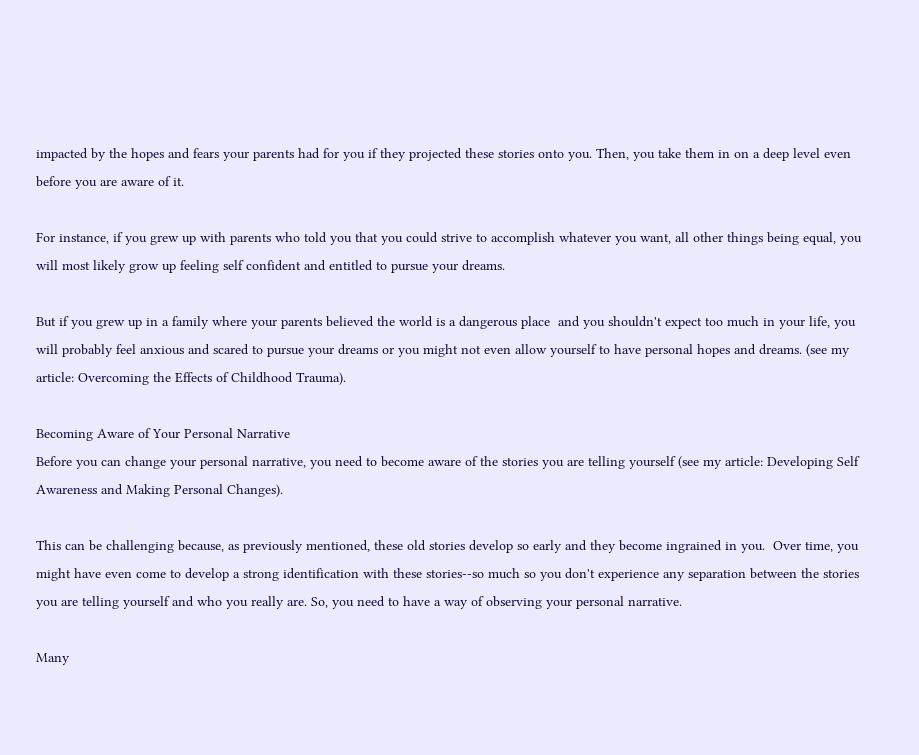impacted by the hopes and fears your parents had for you if they projected these stories onto you. Then, you take them in on a deep level even before you are aware of it.

For instance, if you grew up with parents who told you that you could strive to accomplish whatever you want, all other things being equal, you will most likely grow up feeling self confident and entitled to pursue your dreams.

But if you grew up in a family where your parents believed the world is a dangerous place  and you shouldn't expect too much in your life, you will probably feel anxious and scared to pursue your dreams or you might not even allow yourself to have personal hopes and dreams. (see my article: Overcoming the Effects of Childhood Trauma).

Becoming Aware of Your Personal Narrative
Before you can change your personal narrative, you need to become aware of the stories you are telling yourself (see my article: Developing Self Awareness and Making Personal Changes).

This can be challenging because, as previously mentioned, these old stories develop so early and they become ingrained in you.  Over time, you might have even come to develop a strong identification with these stories--so much so you don't experience any separation between the stories you are telling yourself and who you really are. So, you need to have a way of observing your personal narrative.

Many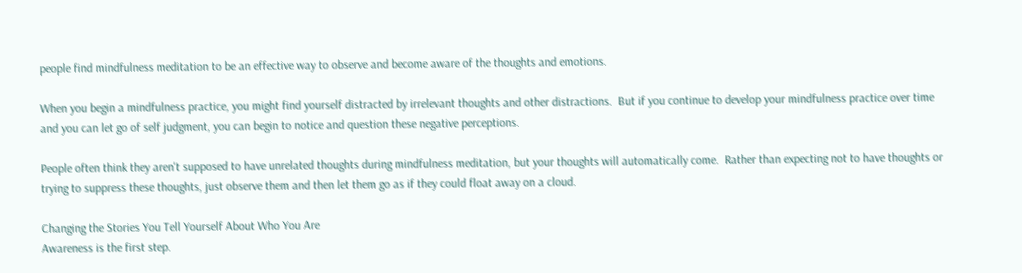people find mindfulness meditation to be an effective way to observe and become aware of the thoughts and emotions.

When you begin a mindfulness practice, you might find yourself distracted by irrelevant thoughts and other distractions.  But if you continue to develop your mindfulness practice over time and you can let go of self judgment, you can begin to notice and question these negative perceptions.

People often think they aren't supposed to have unrelated thoughts during mindfulness meditation, but your thoughts will automatically come.  Rather than expecting not to have thoughts or trying to suppress these thoughts, just observe them and then let them go as if they could float away on a cloud.

Changing the Stories You Tell Yourself About Who You Are
Awareness is the first step.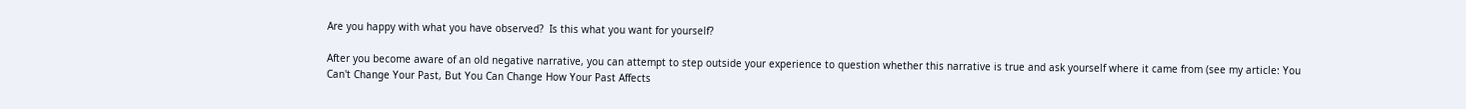Are you happy with what you have observed?  Is this what you want for yourself?

After you become aware of an old negative narrative, you can attempt to step outside your experience to question whether this narrative is true and ask yourself where it came from (see my article: You Can't Change Your Past, But You Can Change How Your Past Affects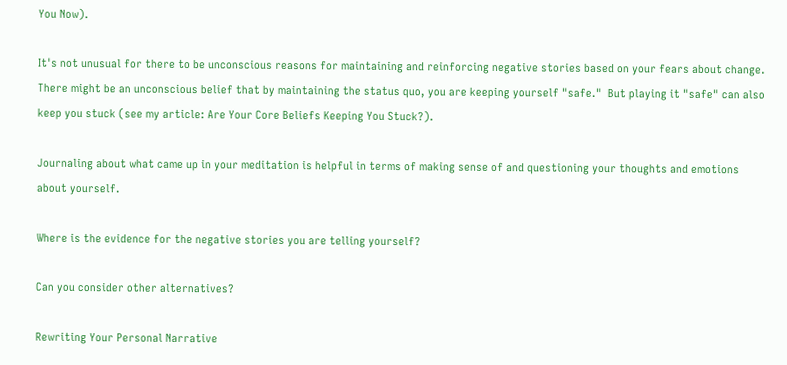You Now).

It's not unusual for there to be unconscious reasons for maintaining and reinforcing negative stories based on your fears about change.  There might be an unconscious belief that by maintaining the status quo, you are keeping yourself "safe."  But playing it "safe" can also keep you stuck (see my article: Are Your Core Beliefs Keeping You Stuck?).

Journaling about what came up in your meditation is helpful in terms of making sense of and questioning your thoughts and emotions about yourself.

Where is the evidence for the negative stories you are telling yourself?

Can you consider other alternatives?

Rewriting Your Personal Narrative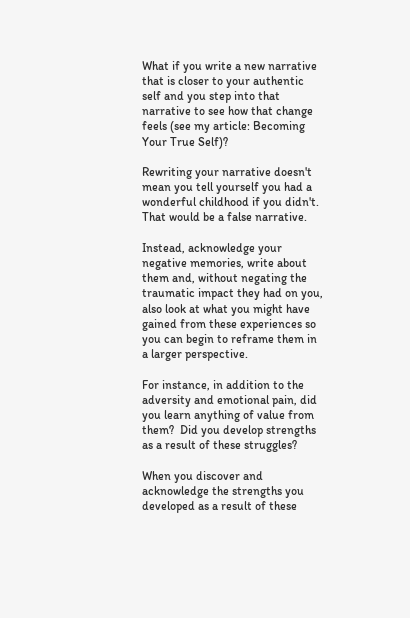What if you write a new narrative that is closer to your authentic self and you step into that narrative to see how that change feels (see my article: Becoming Your True Self)?

Rewriting your narrative doesn't mean you tell yourself you had a wonderful childhood if you didn't. That would be a false narrative.

Instead, acknowledge your negative memories, write about them and, without negating the traumatic impact they had on you, also look at what you might have gained from these experiences so you can begin to reframe them in a larger perspective.

For instance, in addition to the adversity and emotional pain, did you learn anything of value from them?  Did you develop strengths as a result of these struggles?

When you discover and acknowledge the strengths you developed as a result of these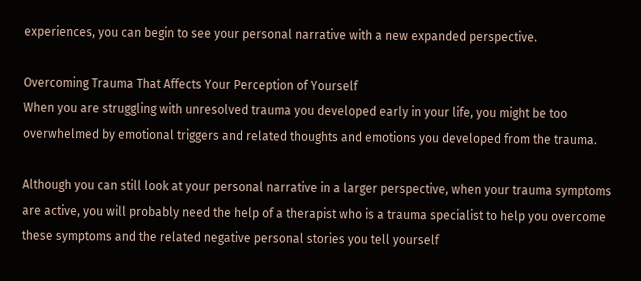experiences, you can begin to see your personal narrative with a new expanded perspective.

Overcoming Trauma That Affects Your Perception of Yourself
When you are struggling with unresolved trauma you developed early in your life, you might be too overwhelmed by emotional triggers and related thoughts and emotions you developed from the trauma.

Although you can still look at your personal narrative in a larger perspective, when your trauma symptoms are active, you will probably need the help of a therapist who is a trauma specialist to help you overcome these symptoms and the related negative personal stories you tell yourself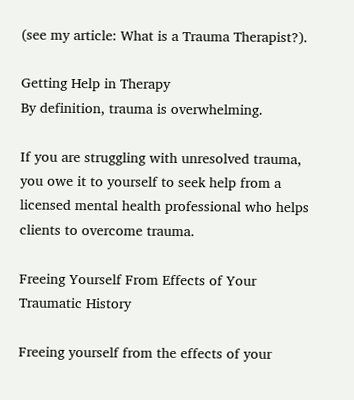(see my article: What is a Trauma Therapist?).

Getting Help in Therapy
By definition, trauma is overwhelming.

If you are struggling with unresolved trauma, you owe it to yourself to seek help from a licensed mental health professional who helps clients to overcome trauma.

Freeing Yourself From Effects of Your Traumatic History

Freeing yourself from the effects of your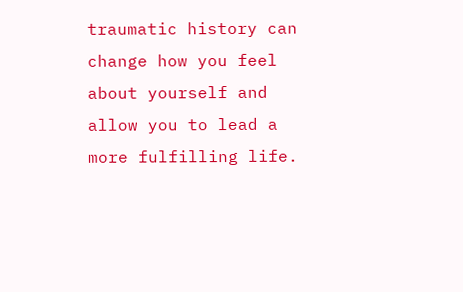traumatic history can change how you feel about yourself and allow you to lead a more fulfilling life.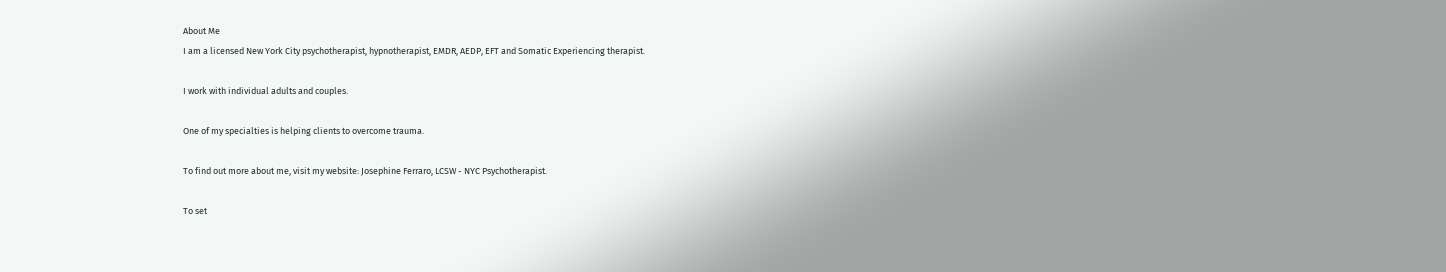About Me
I am a licensed New York City psychotherapist, hypnotherapist, EMDR, AEDP, EFT and Somatic Experiencing therapist.

I work with individual adults and couples.

One of my specialties is helping clients to overcome trauma.

To find out more about me, visit my website: Josephine Ferraro, LCSW - NYC Psychotherapist.

To set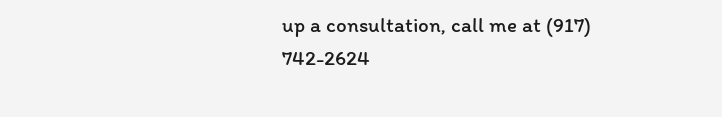up a consultation, call me at (917) 742-2624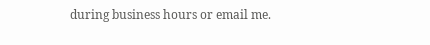during business hours or email me.